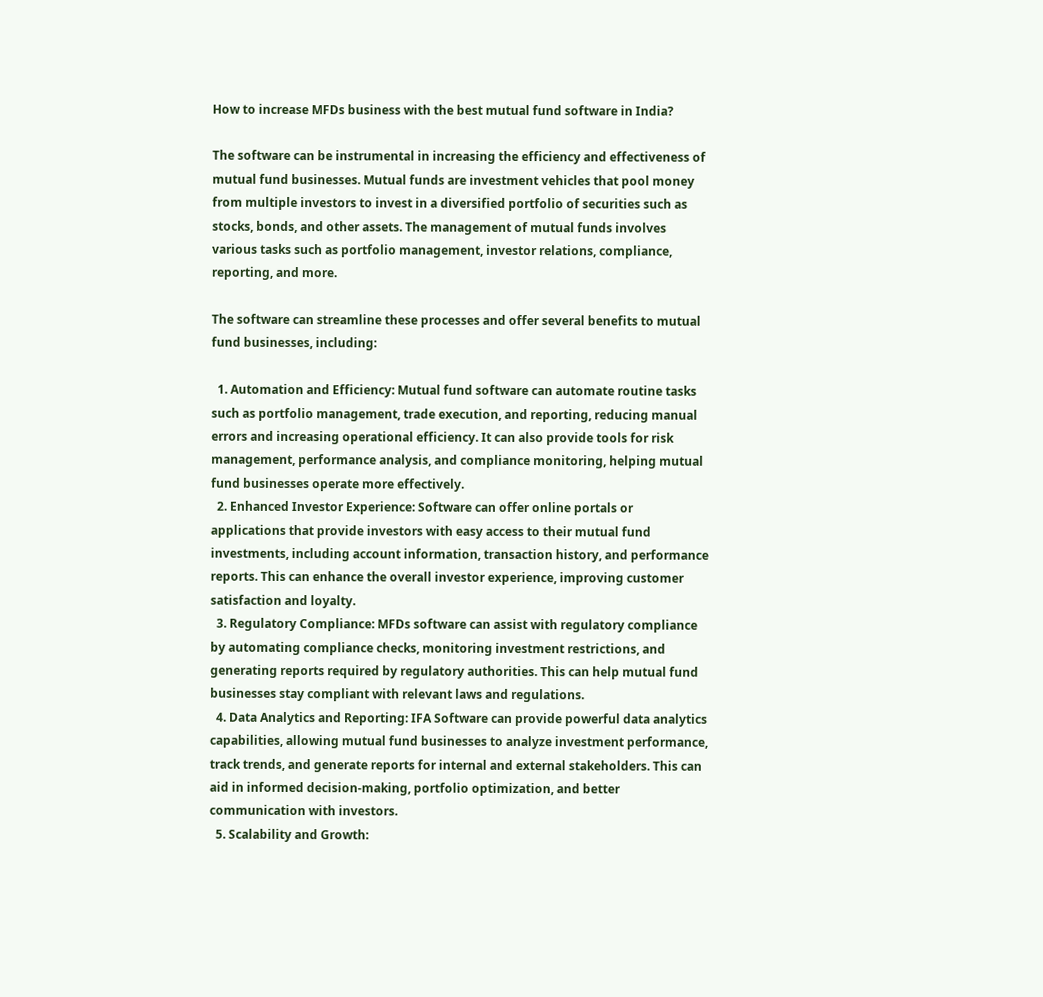How to increase MFDs business with the best mutual fund software in India?

The software can be instrumental in increasing the efficiency and effectiveness of mutual fund businesses. Mutual funds are investment vehicles that pool money from multiple investors to invest in a diversified portfolio of securities such as stocks, bonds, and other assets. The management of mutual funds involves various tasks such as portfolio management, investor relations, compliance, reporting, and more.

The software can streamline these processes and offer several benefits to mutual fund businesses, including:

  1. Automation and Efficiency: Mutual fund software can automate routine tasks such as portfolio management, trade execution, and reporting, reducing manual errors and increasing operational efficiency. It can also provide tools for risk management, performance analysis, and compliance monitoring, helping mutual fund businesses operate more effectively.
  2. Enhanced Investor Experience: Software can offer online portals or applications that provide investors with easy access to their mutual fund investments, including account information, transaction history, and performance reports. This can enhance the overall investor experience, improving customer satisfaction and loyalty.
  3. Regulatory Compliance: MFDs software can assist with regulatory compliance by automating compliance checks, monitoring investment restrictions, and generating reports required by regulatory authorities. This can help mutual fund businesses stay compliant with relevant laws and regulations.
  4. Data Analytics and Reporting: IFA Software can provide powerful data analytics capabilities, allowing mutual fund businesses to analyze investment performance, track trends, and generate reports for internal and external stakeholders. This can aid in informed decision-making, portfolio optimization, and better communication with investors.
  5. Scalability and Growth: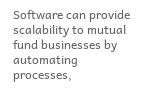Software can provide scalability to mutual fund businesses by automating processes,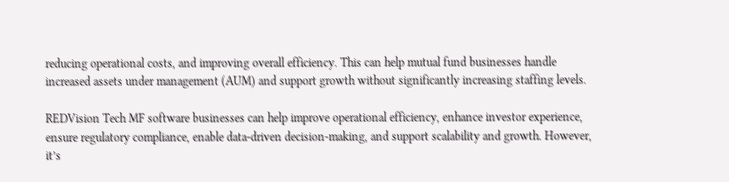reducing operational costs, and improving overall efficiency. This can help mutual fund businesses handle increased assets under management (AUM) and support growth without significantly increasing staffing levels.

REDVision Tech MF software businesses can help improve operational efficiency, enhance investor experience, ensure regulatory compliance, enable data-driven decision-making, and support scalability and growth. However, it’s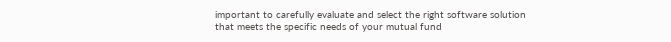important to carefully evaluate and select the right software solution that meets the specific needs of your mutual fund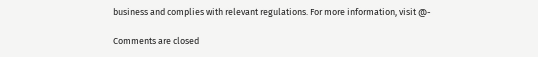business and complies with relevant regulations. For more information, visit @-

Comments are closed